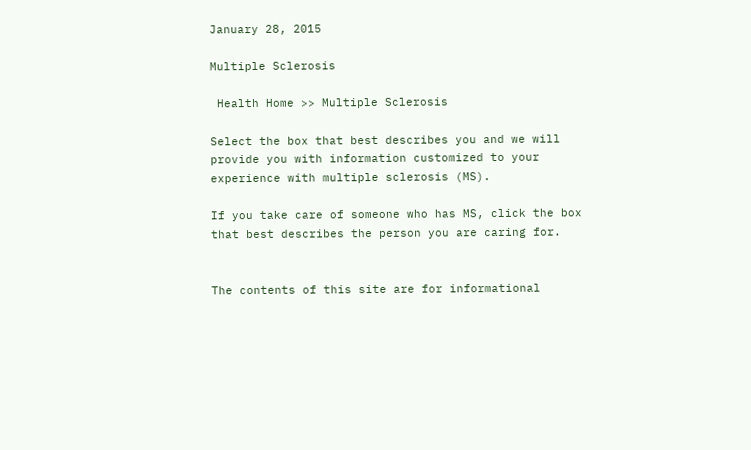January 28, 2015

Multiple Sclerosis

 Health Home >> Multiple Sclerosis

Select the box that best describes you and we will provide you with information customized to your experience with multiple sclerosis (MS).

If you take care of someone who has MS, click the box that best describes the person you are caring for.


The contents of this site are for informational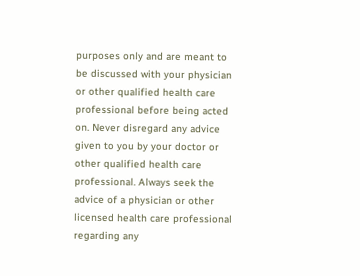purposes only and are meant to be discussed with your physician or other qualified health care professional before being acted on. Never disregard any advice given to you by your doctor or other qualified health care professional. Always seek the advice of a physician or other licensed health care professional regarding any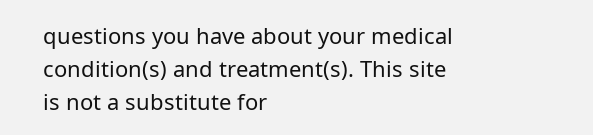questions you have about your medical condition(s) and treatment(s). This site is not a substitute for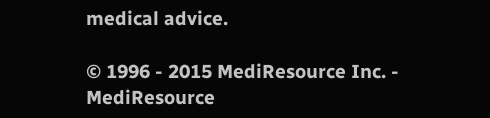medical advice.

© 1996 - 2015 MediResource Inc. - MediResource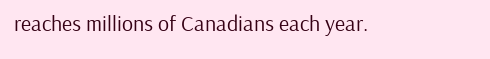reaches millions of Canadians each year.